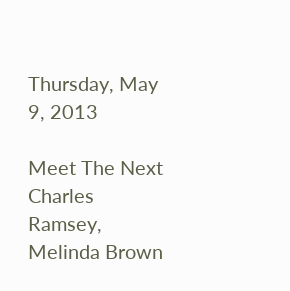Thursday, May 9, 2013

Meet The Next Charles Ramsey, Melinda Brown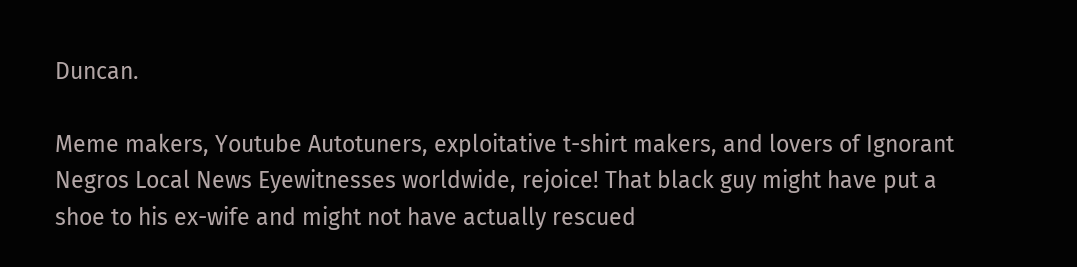Duncan.

Meme makers, Youtube Autotuners, exploitative t-shirt makers, and lovers of Ignorant Negros Local News Eyewitnesses worldwide, rejoice! That black guy might have put a shoe to his ex-wife and might not have actually rescued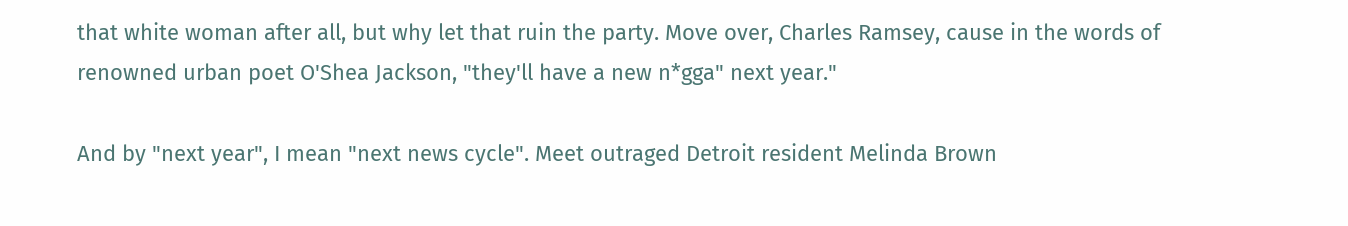that white woman after all, but why let that ruin the party. Move over, Charles Ramsey, cause in the words of renowned urban poet O'Shea Jackson, "they'll have a new n*gga" next year."

And by "next year", I mean "next news cycle". Meet outraged Detroit resident Melinda Brown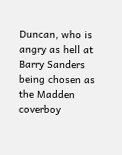Duncan, who is angry as hell at Barry Sanders being chosen as the Madden coverboy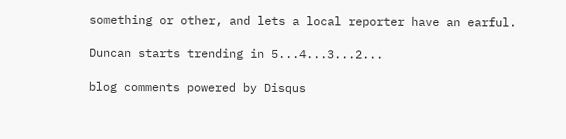something or other, and lets a local reporter have an earful.

Duncan starts trending in 5...4...3...2...

blog comments powered by Disqus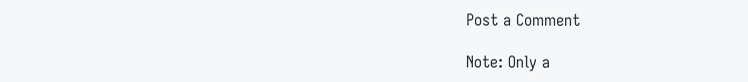Post a Comment

Note: Only a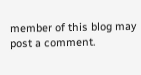member of this blog may post a comment.